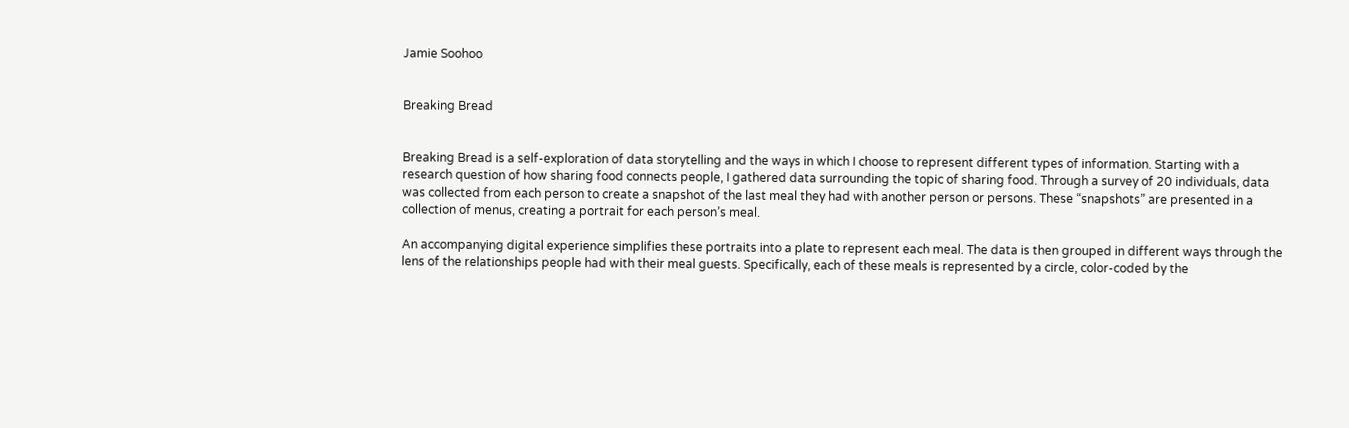Jamie Soohoo


Breaking Bread


Breaking Bread is a self-exploration of data storytelling and the ways in which I choose to represent different types of information. Starting with a research question of how sharing food connects people, I gathered data surrounding the topic of sharing food. Through a survey of 20 individuals, data was collected from each person to create a snapshot of the last meal they had with another person or persons. These “snapshots” are presented in a collection of menus, creating a portrait for each person’s meal.

An accompanying digital experience simplifies these portraits into a plate to represent each meal. The data is then grouped in different ways through the lens of the relationships people had with their meal guests. Specifically, each of these meals is represented by a circle, color-coded by the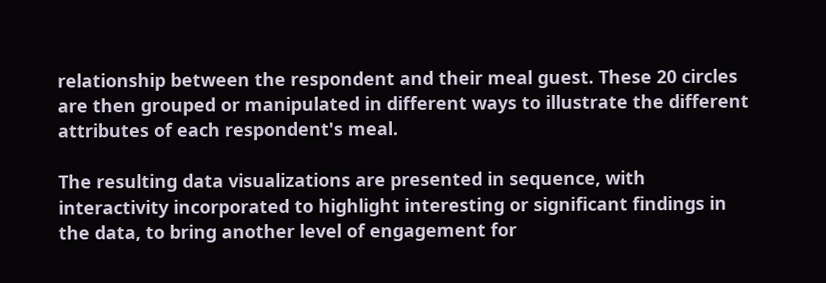relationship between the respondent and their meal guest. These 20 circles are then grouped or manipulated in different ways to illustrate the different attributes of each respondent's meal.

The resulting data visualizations are presented in sequence, with interactivity incorporated to highlight interesting or significant findings in the data, to bring another level of engagement for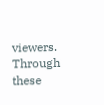viewers. Through these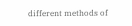different methods of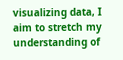visualizing data, I aim to stretch my understanding of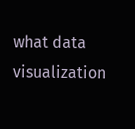what data visualization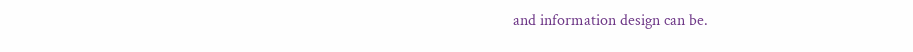and information design can be.